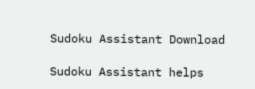Sudoku Assistant Download

Sudoku Assistant helps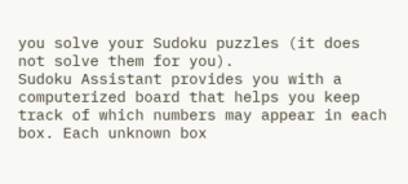you solve your Sudoku puzzles (it does not solve them for you).
Sudoku Assistant provides you with a computerized board that helps you keep track of which numbers may appear in each box. Each unknown box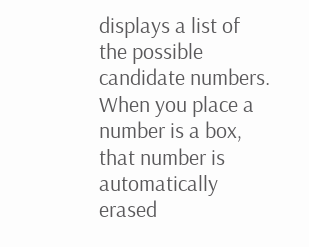displays a list of the possible candidate numbers. When you place a number is a box, that number is automatically erased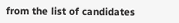from the list of candidates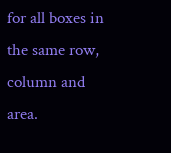for all boxes in the same row, column and area.